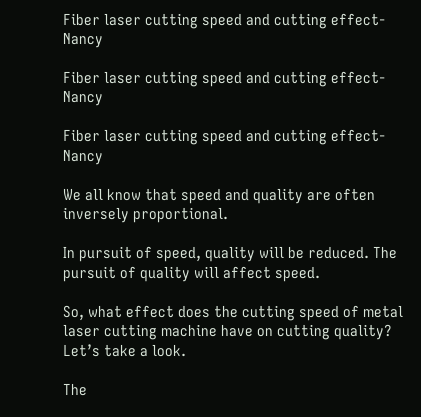Fiber laser cutting speed and cutting effect-Nancy

Fiber laser cutting speed and cutting effect-Nancy

Fiber laser cutting speed and cutting effect-Nancy

We all know that speed and quality are often inversely proportional.

In pursuit of speed, quality will be reduced. The pursuit of quality will affect speed.

So, what effect does the cutting speed of metal laser cutting machine have on cutting quality? Let’s take a look.

The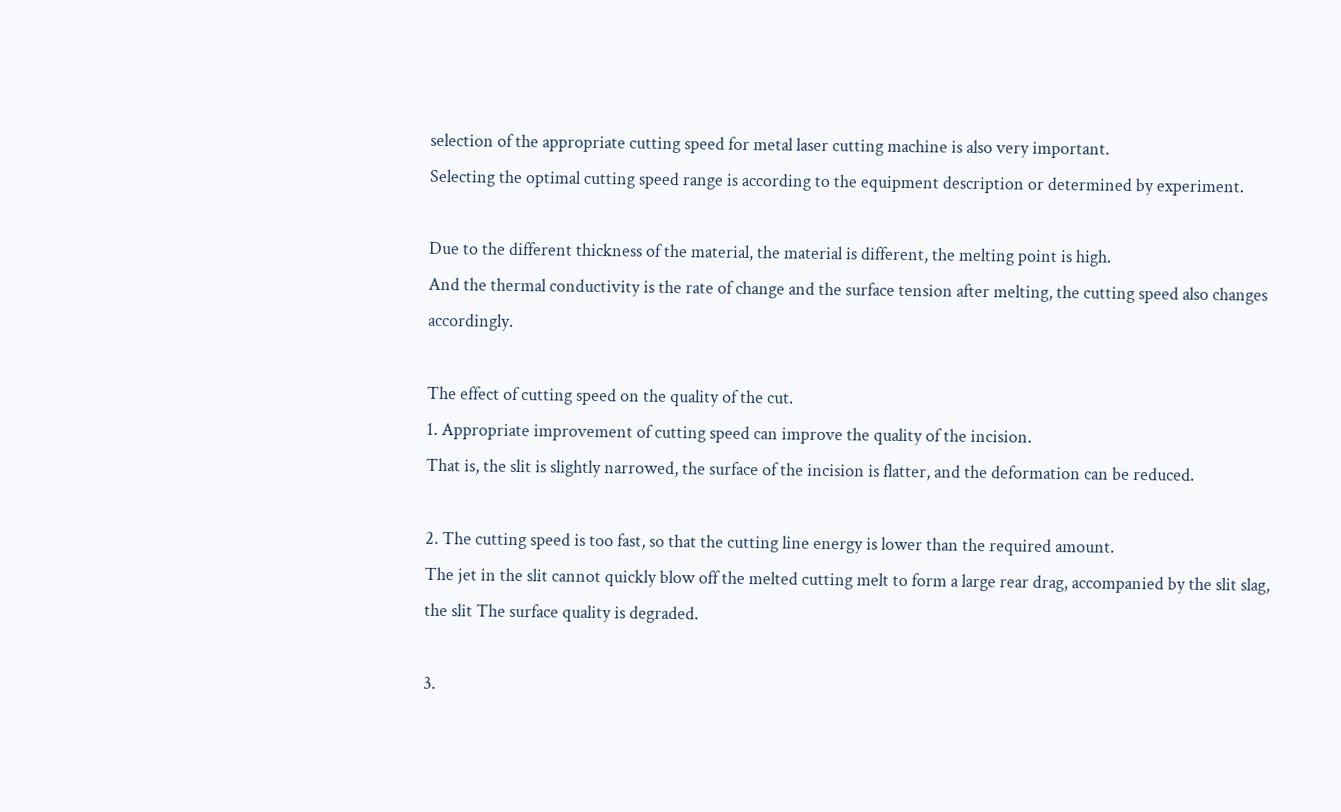selection of the appropriate cutting speed for metal laser cutting machine is also very important.                                                  Selecting the optimal cutting speed range is according to the equipment description or determined by experiment.

Due to the different thickness of the material, the material is different, the melting point is high.                                                   And the thermal conductivity is the rate of change and the surface tension after melting, the cutting speed also changes accordingly.

The effect of cutting speed on the quality of the cut.
1. Appropriate improvement of cutting speed can improve the quality of the incision.                                                                        That is, the slit is slightly narrowed, the surface of the incision is flatter, and the deformation can be reduced.

2. The cutting speed is too fast, so that the cutting line energy is lower than the required amount.                                                        The jet in the slit cannot quickly blow off the melted cutting melt to form a large rear drag, accompanied by the slit slag, the slit The surface quality is degraded.

3.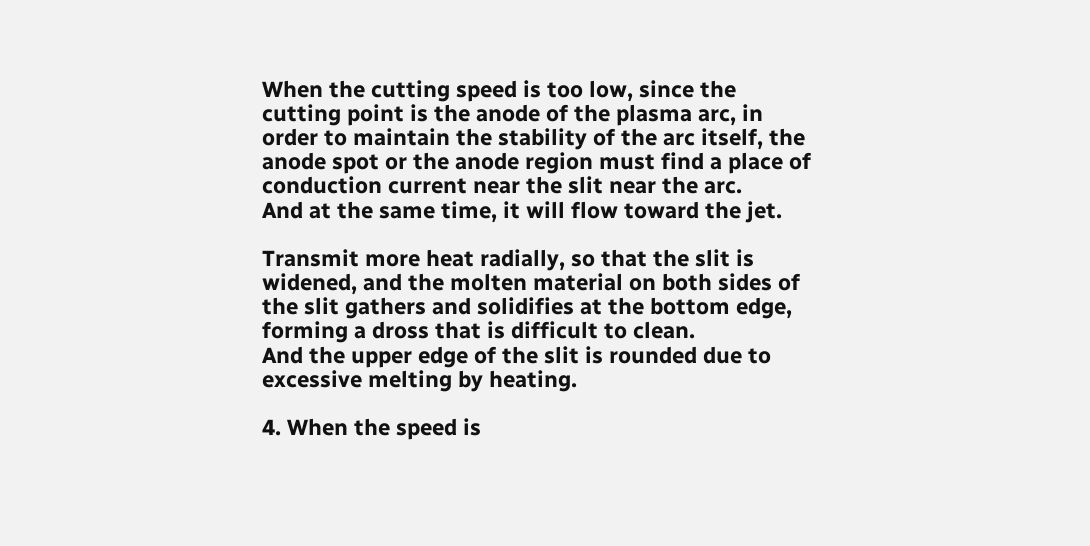When the cutting speed is too low, since the cutting point is the anode of the plasma arc, in order to maintain the stability of the arc itself, the anode spot or the anode region must find a place of conduction current near the slit near the arc.                  And at the same time, it will flow toward the jet.

Transmit more heat radially, so that the slit is widened, and the molten material on both sides of the slit gathers and solidifies at the bottom edge, forming a dross that is difficult to clean.                                                                                                                      And the upper edge of the slit is rounded due to excessive melting by heating.

4. When the speed is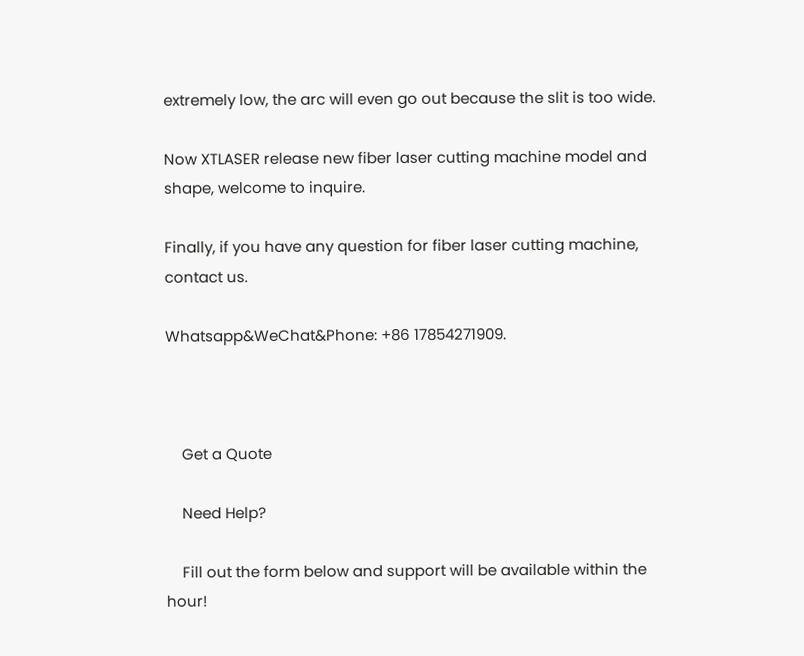extremely low, the arc will even go out because the slit is too wide.

Now XTLASER release new fiber laser cutting machine model and shape, welcome to inquire.

Finally, if you have any question for fiber laser cutting machine, contact us.

Whatsapp&WeChat&Phone: +86 17854271909.



    Get a Quote

    Need Help?

    Fill out the form below and support will be available within the hour!